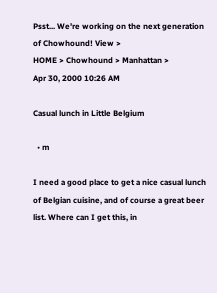Psst... We're working on the next generation of Chowhound! View >
HOME > Chowhound > Manhattan >
Apr 30, 2000 10:26 AM

Casual lunch in Little Belgium

  • m

I need a good place to get a nice casual lunch of Belgian cuisine, and of course a great beer list. Where can I get this, in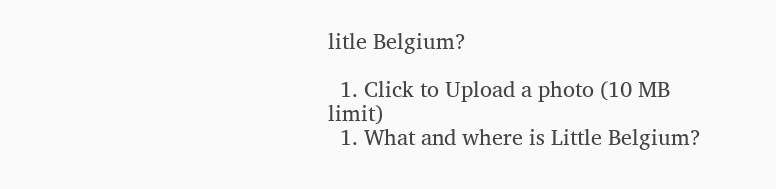litle Belgium?

  1. Click to Upload a photo (10 MB limit)
  1. What and where is Little Belgium?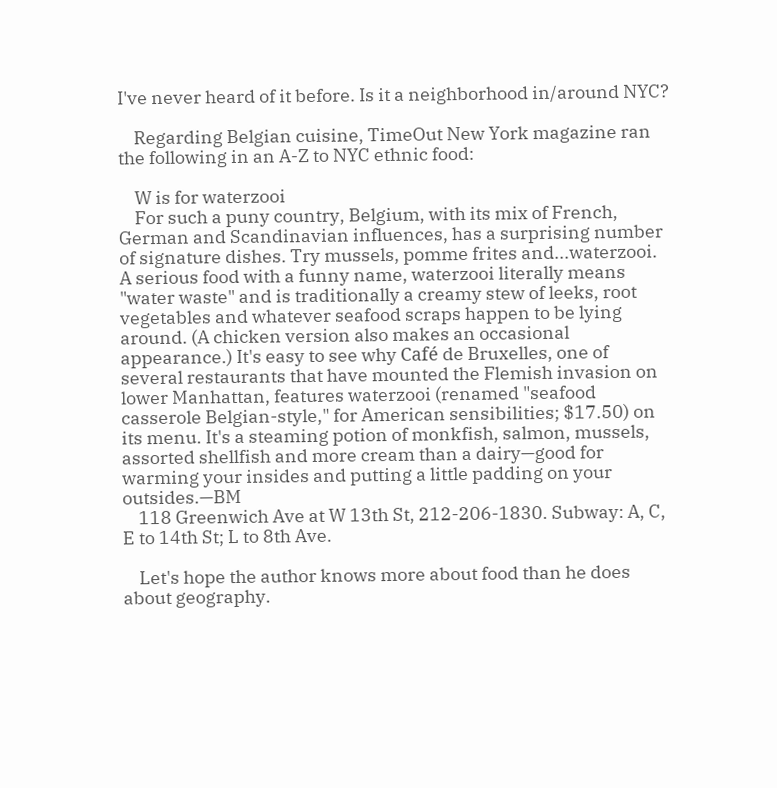I've never heard of it before. Is it a neighborhood in/around NYC?

    Regarding Belgian cuisine, TimeOut New York magazine ran the following in an A-Z to NYC ethnic food:

    W is for waterzooi
    For such a puny country, Belgium, with its mix of French, German and Scandinavian influences, has a surprising number of signature dishes. Try mussels, pomme frites and...waterzooi. A serious food with a funny name, waterzooi literally means "water waste" and is traditionally a creamy stew of leeks, root vegetables and whatever seafood scraps happen to be lying around. (A chicken version also makes an occasional appearance.) It's easy to see why Café de Bruxelles, one of several restaurants that have mounted the Flemish invasion on lower Manhattan, features waterzooi (renamed "seafood casserole Belgian-style," for American sensibilities; $17.50) on its menu. It's a steaming potion of monkfish, salmon, mussels, assorted shellfish and more cream than a dairy—good for warming your insides and putting a little padding on your outsides.—BM
    118 Greenwich Ave at W 13th St, 212-206-1830. Subway: A, C, E to 14th St; L to 8th Ave.

    Let's hope the author knows more about food than he does about geography.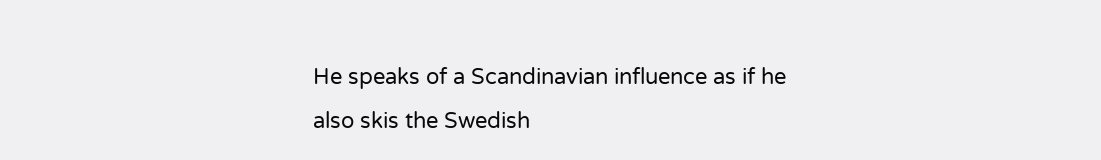He speaks of a Scandinavian influence as if he also skis the Swedish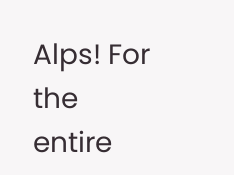Alps! For the entire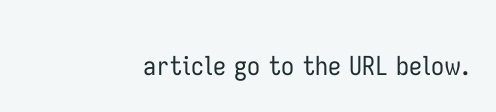article go to the URL below.